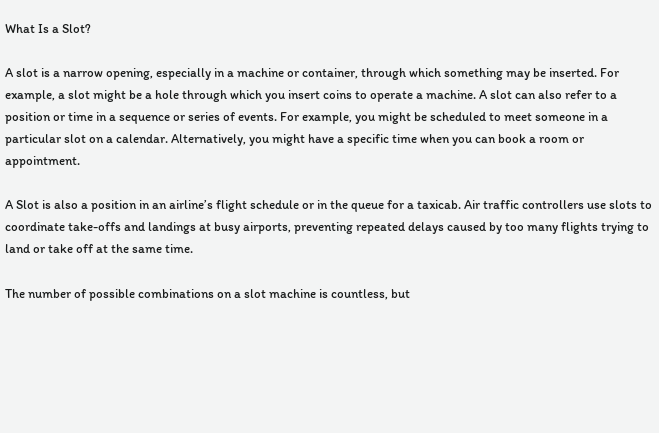What Is a Slot?

A slot is a narrow opening, especially in a machine or container, through which something may be inserted. For example, a slot might be a hole through which you insert coins to operate a machine. A slot can also refer to a position or time in a sequence or series of events. For example, you might be scheduled to meet someone in a particular slot on a calendar. Alternatively, you might have a specific time when you can book a room or appointment.

A Slot is also a position in an airline’s flight schedule or in the queue for a taxicab. Air traffic controllers use slots to coordinate take-offs and landings at busy airports, preventing repeated delays caused by too many flights trying to land or take off at the same time.

The number of possible combinations on a slot machine is countless, but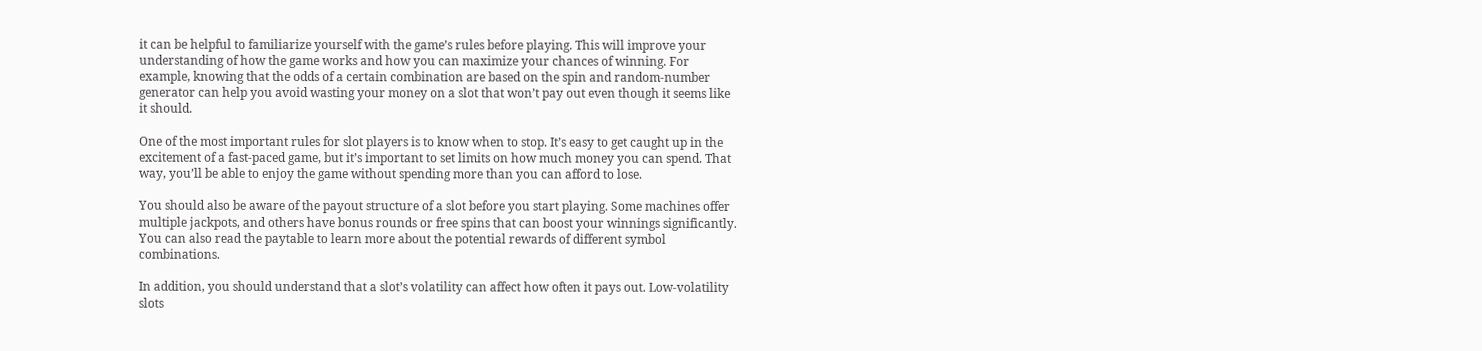it can be helpful to familiarize yourself with the game’s rules before playing. This will improve your understanding of how the game works and how you can maximize your chances of winning. For example, knowing that the odds of a certain combination are based on the spin and random-number generator can help you avoid wasting your money on a slot that won’t pay out even though it seems like it should.

One of the most important rules for slot players is to know when to stop. It’s easy to get caught up in the excitement of a fast-paced game, but it’s important to set limits on how much money you can spend. That way, you’ll be able to enjoy the game without spending more than you can afford to lose.

You should also be aware of the payout structure of a slot before you start playing. Some machines offer multiple jackpots, and others have bonus rounds or free spins that can boost your winnings significantly. You can also read the paytable to learn more about the potential rewards of different symbol combinations.

In addition, you should understand that a slot’s volatility can affect how often it pays out. Low-volatility slots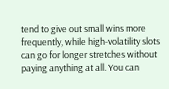tend to give out small wins more frequently, while high-volatility slots can go for longer stretches without paying anything at all. You can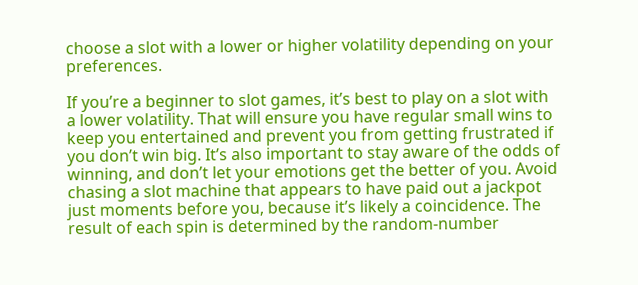choose a slot with a lower or higher volatility depending on your preferences.

If you’re a beginner to slot games, it’s best to play on a slot with a lower volatility. That will ensure you have regular small wins to keep you entertained and prevent you from getting frustrated if you don’t win big. It’s also important to stay aware of the odds of winning, and don’t let your emotions get the better of you. Avoid chasing a slot machine that appears to have paid out a jackpot just moments before you, because it’s likely a coincidence. The result of each spin is determined by the random-number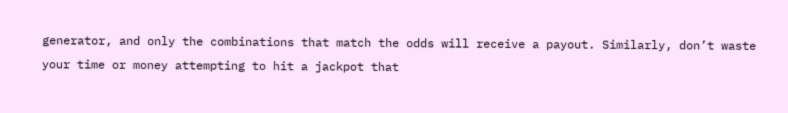generator, and only the combinations that match the odds will receive a payout. Similarly, don’t waste your time or money attempting to hit a jackpot that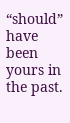“should” have been yours in the past.